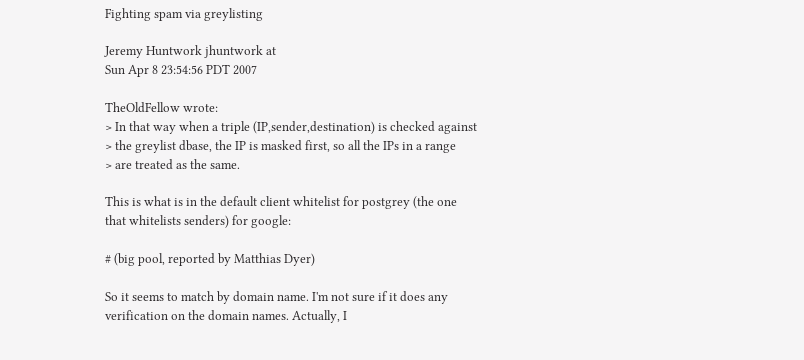Fighting spam via greylisting

Jeremy Huntwork jhuntwork at
Sun Apr 8 23:54:56 PDT 2007

TheOldFellow wrote:
> In that way when a triple (IP,sender,destination) is checked against
> the greylist dbase, the IP is masked first, so all the IPs in a range
> are treated as the same.

This is what is in the default client whitelist for postgrey (the one
that whitelists senders) for google:

# (big pool, reported by Matthias Dyer)

So it seems to match by domain name. I'm not sure if it does any
verification on the domain names. Actually, I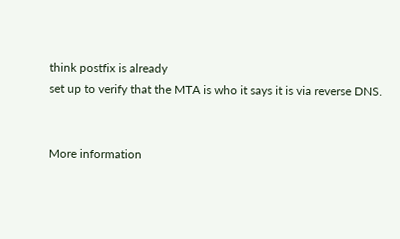think postfix is already
set up to verify that the MTA is who it says it is via reverse DNS.


More information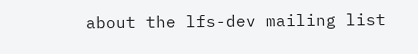about the lfs-dev mailing list